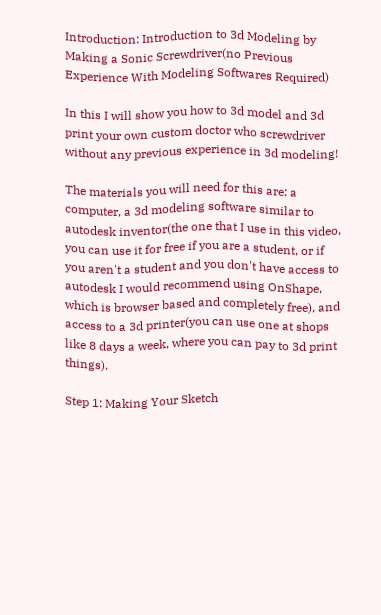Introduction: Introduction to 3d Modeling by Making a Sonic Screwdriver(no Previous Experience With Modeling Softwares Required)

In this I will show you how to 3d model and 3d print your own custom doctor who screwdriver without any previous experience in 3d modeling!

The materials you will need for this are: a computer, a 3d modeling software similar to autodesk inventor(the one that I use in this video, you can use it for free if you are a student, or if you aren't a student and you don't have access to autodesk I would recommend using OnShape, which is browser based and completely free), and access to a 3d printer(you can use one at shops like 8 days a week, where you can pay to 3d print things).

Step 1: Making Your Sketch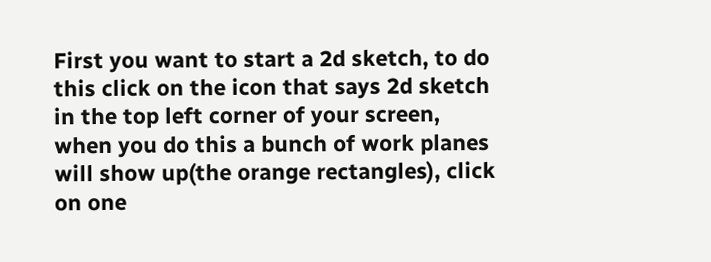First you want to start a 2d sketch, to do this click on the icon that says 2d sketch in the top left corner of your screen, when you do this a bunch of work planes will show up(the orange rectangles), click on one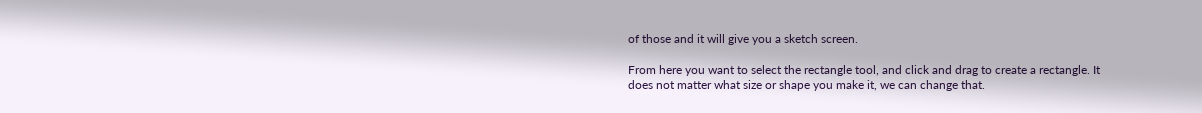of those and it will give you a sketch screen.

From here you want to select the rectangle tool, and click and drag to create a rectangle. It does not matter what size or shape you make it, we can change that.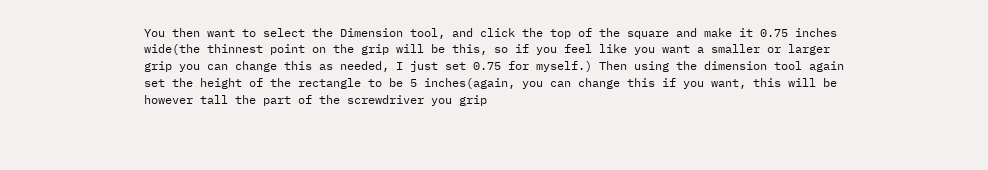You then want to select the Dimension tool, and click the top of the square and make it 0.75 inches wide(the thinnest point on the grip will be this, so if you feel like you want a smaller or larger grip you can change this as needed, I just set 0.75 for myself.) Then using the dimension tool again set the height of the rectangle to be 5 inches(again, you can change this if you want, this will be however tall the part of the screwdriver you grip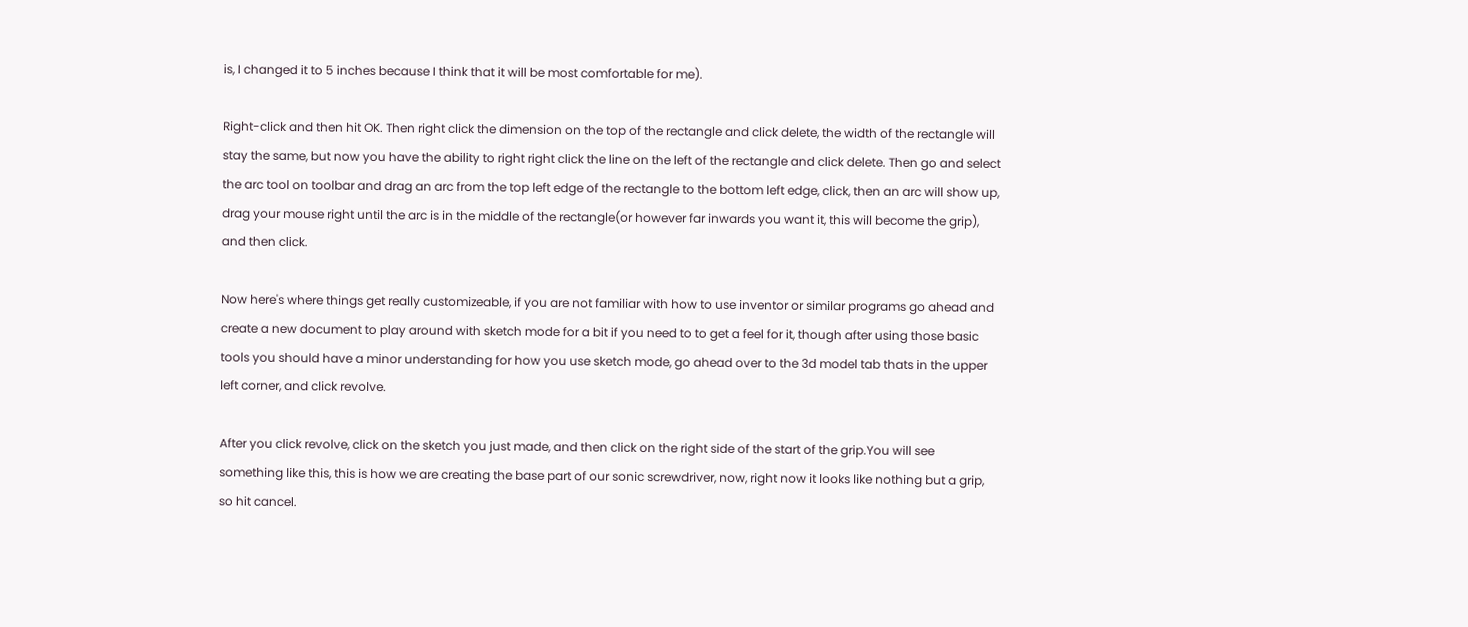is, I changed it to 5 inches because I think that it will be most comfortable for me).

Right-click and then hit OK. Then right click the dimension on the top of the rectangle and click delete, the width of the rectangle will stay the same, but now you have the ability to right right click the line on the left of the rectangle and click delete. Then go and select the arc tool on toolbar and drag an arc from the top left edge of the rectangle to the bottom left edge, click, then an arc will show up, drag your mouse right until the arc is in the middle of the rectangle(or however far inwards you want it, this will become the grip), and then click.

Now here's where things get really customizeable, if you are not familiar with how to use inventor or similar programs go ahead and create a new document to play around with sketch mode for a bit if you need to to get a feel for it, though after using those basic tools you should have a minor understanding for how you use sketch mode, go ahead over to the 3d model tab thats in the upper left corner, and click revolve.

After you click revolve, click on the sketch you just made, and then click on the right side of the start of the grip.You will see something like this, this is how we are creating the base part of our sonic screwdriver, now, right now it looks like nothing but a grip, so hit cancel.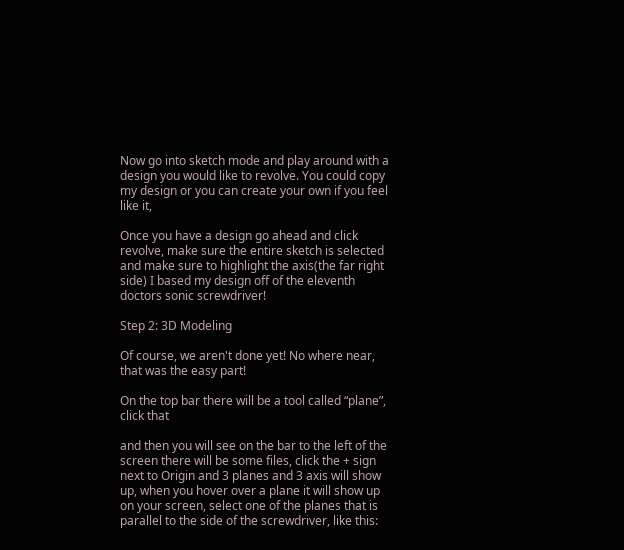Now go into sketch mode and play around with a design you would like to revolve. You could copy my design or you can create your own if you feel like it,

Once you have a design go ahead and click revolve, make sure the entire sketch is selected and make sure to highlight the axis(the far right side) I based my design off of the eleventh doctors sonic screwdriver!

Step 2: 3D Modeling

Of course, we aren't done yet! No where near, that was the easy part!

On the top bar there will be a tool called “plane”, click that

and then you will see on the bar to the left of the screen there will be some files, click the + sign next to Origin and 3 planes and 3 axis will show up, when you hover over a plane it will show up on your screen, select one of the planes that is parallel to the side of the screwdriver, like this: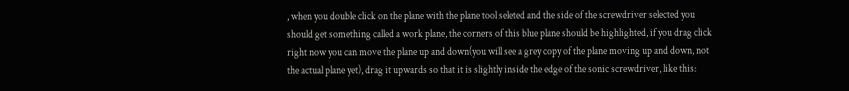, when you double click on the plane with the plane tool seleted and the side of the screwdriver selected you should get something called a work plane, the corners of this blue plane should be highlighted, if you drag click right now you can move the plane up and down(you will see a grey copy of the plane moving up and down, not the actual plane yet), drag it upwards so that it is slightly inside the edge of the sonic screwdriver, like this: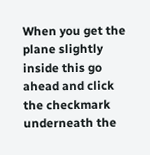When you get the plane slightly inside this go ahead and click the checkmark underneath the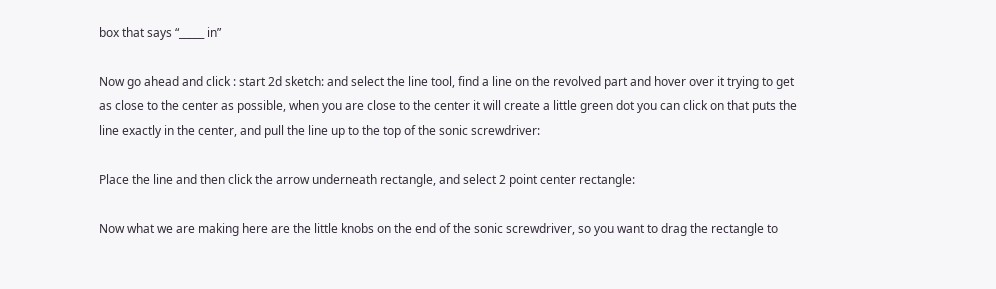box that says “_____ in”

Now go ahead and click : start 2d sketch: and select the line tool, find a line on the revolved part and hover over it trying to get as close to the center as possible, when you are close to the center it will create a little green dot you can click on that puts the line exactly in the center, and pull the line up to the top of the sonic screwdriver:

Place the line and then click the arrow underneath rectangle, and select 2 point center rectangle:

Now what we are making here are the little knobs on the end of the sonic screwdriver, so you want to drag the rectangle to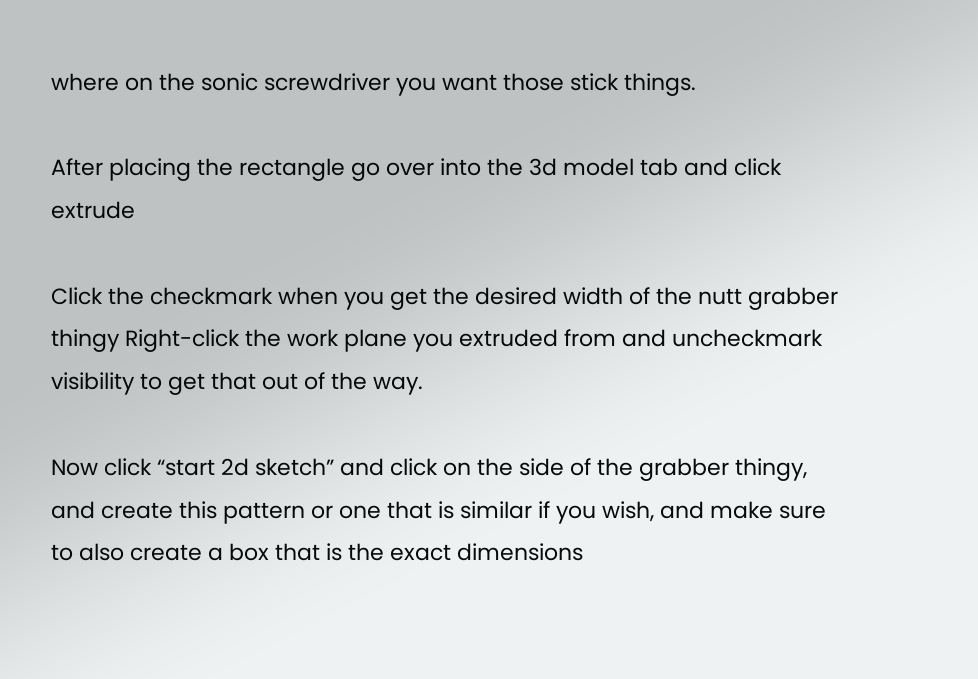where on the sonic screwdriver you want those stick things.

After placing the rectangle go over into the 3d model tab and click extrude

Click the checkmark when you get the desired width of the nutt grabber thingy Right-click the work plane you extruded from and uncheckmark visibility to get that out of the way.

Now click “start 2d sketch” and click on the side of the grabber thingy, and create this pattern or one that is similar if you wish, and make sure to also create a box that is the exact dimensions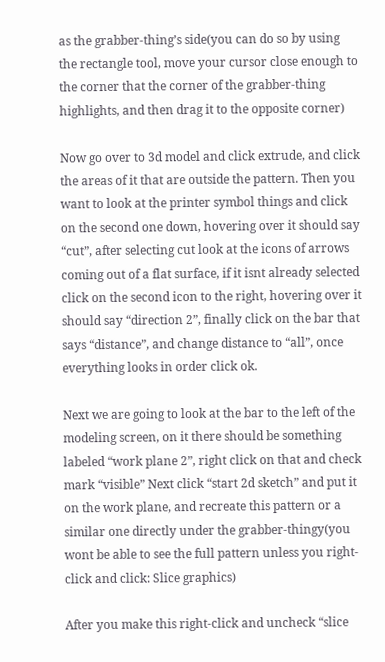as the grabber-thing’s side(you can do so by using the rectangle tool, move your cursor close enough to the corner that the corner of the grabber-thing highlights, and then drag it to the opposite corner)

Now go over to 3d model and click extrude, and click the areas of it that are outside the pattern. Then you want to look at the printer symbol things and click on the second one down, hovering over it should say “cut”, after selecting cut look at the icons of arrows coming out of a flat surface, if it isnt already selected click on the second icon to the right, hovering over it should say “direction 2”, finally click on the bar that says “distance”, and change distance to “all”, once everything looks in order click ok.

Next we are going to look at the bar to the left of the modeling screen, on it there should be something labeled “work plane 2”, right click on that and check mark “visible” Next click “start 2d sketch” and put it on the work plane, and recreate this pattern or a similar one directly under the grabber-thingy(you wont be able to see the full pattern unless you right-click and click: Slice graphics)

After you make this right-click and uncheck “slice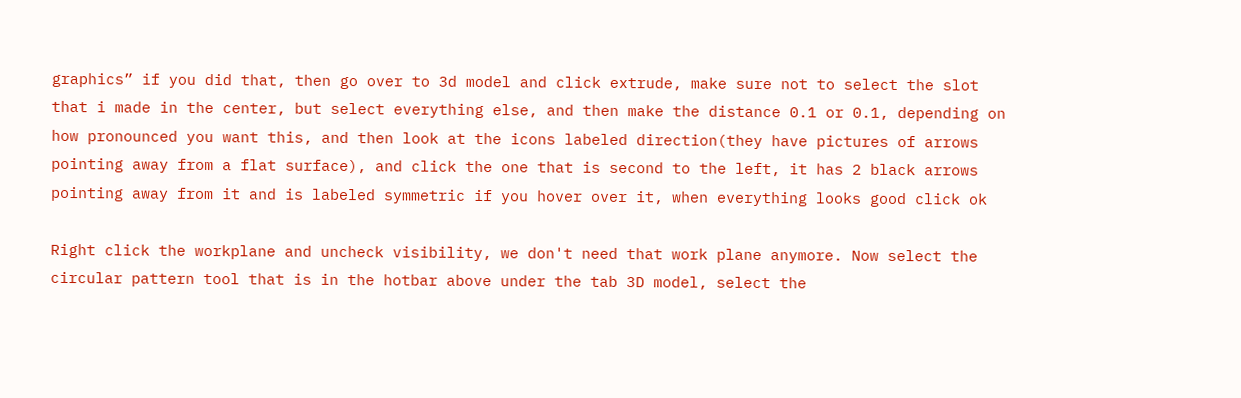graphics” if you did that, then go over to 3d model and click extrude, make sure not to select the slot that i made in the center, but select everything else, and then make the distance 0.1 or 0.1, depending on how pronounced you want this, and then look at the icons labeled direction(they have pictures of arrows pointing away from a flat surface), and click the one that is second to the left, it has 2 black arrows pointing away from it and is labeled symmetric if you hover over it, when everything looks good click ok

Right click the workplane and uncheck visibility, we don't need that work plane anymore. Now select the circular pattern tool that is in the hotbar above under the tab 3D model, select the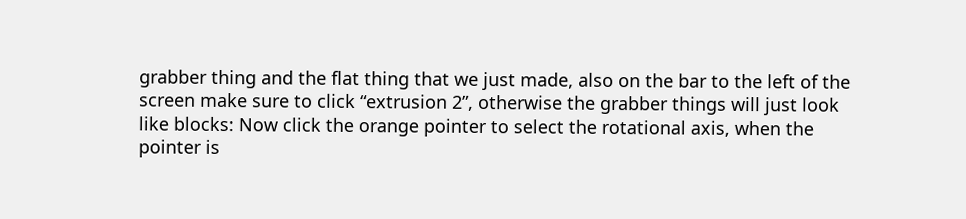grabber thing and the flat thing that we just made, also on the bar to the left of the screen make sure to click “extrusion 2”, otherwise the grabber things will just look like blocks: Now click the orange pointer to select the rotational axis, when the pointer is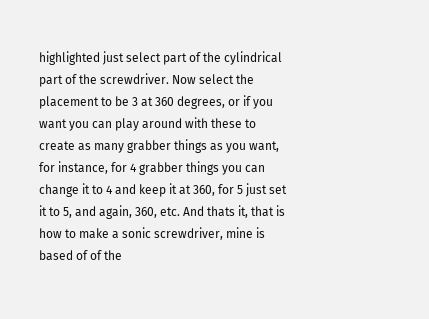highlighted just select part of the cylindrical part of the screwdriver. Now select the placement to be 3 at 360 degrees, or if you want you can play around with these to create as many grabber things as you want, for instance, for 4 grabber things you can change it to 4 and keep it at 360, for 5 just set it to 5, and again, 360, etc. And thats it, that is how to make a sonic screwdriver, mine is based of of the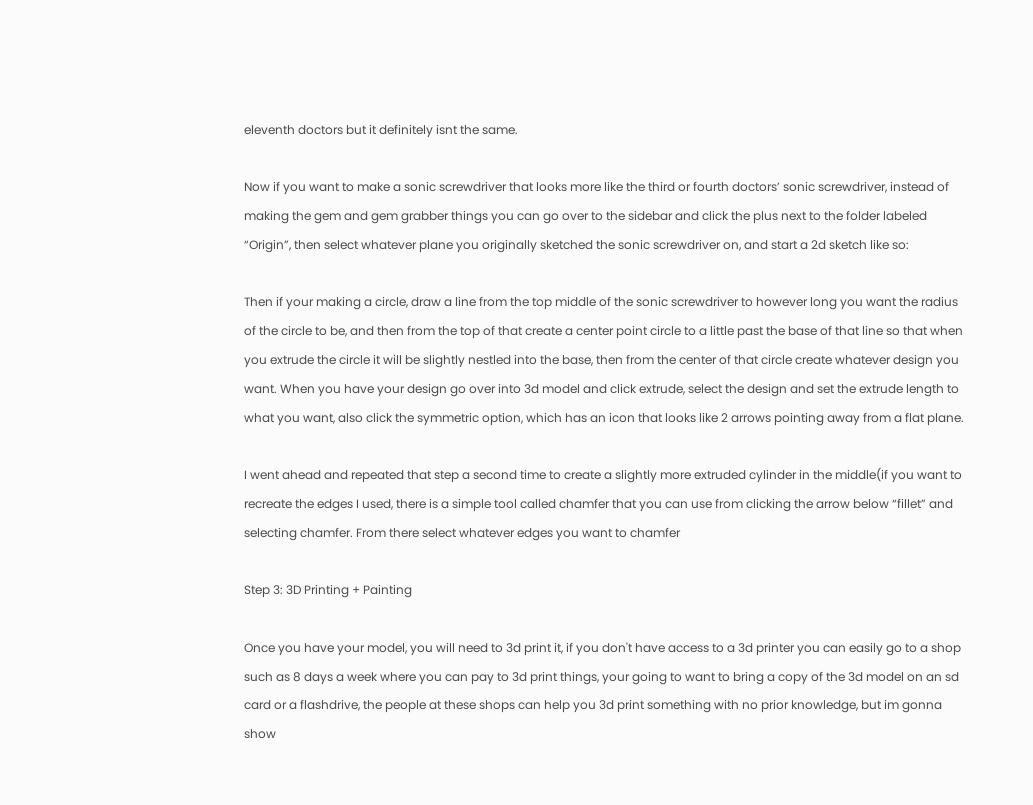eleventh doctors but it definitely isnt the same.

Now if you want to make a sonic screwdriver that looks more like the third or fourth doctors’ sonic screwdriver, instead of making the gem and gem grabber things you can go over to the sidebar and click the plus next to the folder labeled “Origin”, then select whatever plane you originally sketched the sonic screwdriver on, and start a 2d sketch like so:

Then if your making a circle, draw a line from the top middle of the sonic screwdriver to however long you want the radius of the circle to be, and then from the top of that create a center point circle to a little past the base of that line so that when you extrude the circle it will be slightly nestled into the base, then from the center of that circle create whatever design you want. When you have your design go over into 3d model and click extrude, select the design and set the extrude length to what you want, also click the symmetric option, which has an icon that looks like 2 arrows pointing away from a flat plane.

I went ahead and repeated that step a second time to create a slightly more extruded cylinder in the middle(if you want to recreate the edges I used, there is a simple tool called chamfer that you can use from clicking the arrow below “fillet” and selecting chamfer. From there select whatever edges you want to chamfer

Step 3: 3D Printing + Painting

Once you have your model, you will need to 3d print it, if you don't have access to a 3d printer you can easily go to a shop such as 8 days a week where you can pay to 3d print things, your going to want to bring a copy of the 3d model on an sd card or a flashdrive, the people at these shops can help you 3d print something with no prior knowledge, but im gonna show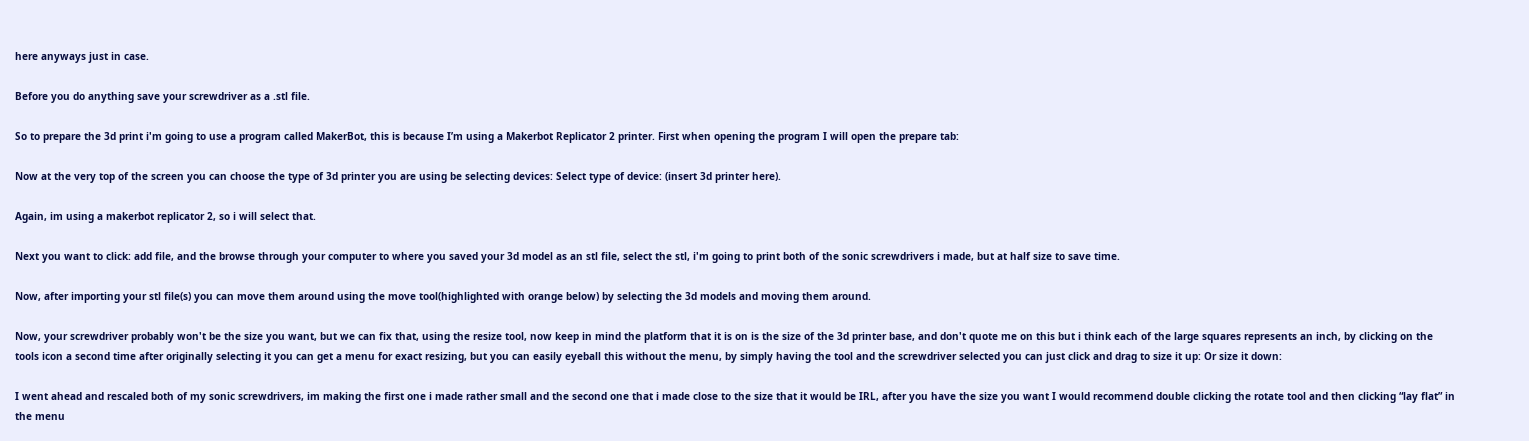here anyways just in case.

Before you do anything save your screwdriver as a .stl file.

So to prepare the 3d print i'm going to use a program called MakerBot, this is because I’m using a Makerbot Replicator 2 printer. First when opening the program I will open the prepare tab:

Now at the very top of the screen you can choose the type of 3d printer you are using be selecting devices: Select type of device: (insert 3d printer here).

Again, im using a makerbot replicator 2, so i will select that.

Next you want to click: add file, and the browse through your computer to where you saved your 3d model as an stl file, select the stl, i'm going to print both of the sonic screwdrivers i made, but at half size to save time.

Now, after importing your stl file(s) you can move them around using the move tool(highlighted with orange below) by selecting the 3d models and moving them around.

Now, your screwdriver probably won't be the size you want, but we can fix that, using the resize tool, now keep in mind the platform that it is on is the size of the 3d printer base, and don't quote me on this but i think each of the large squares represents an inch, by clicking on the tools icon a second time after originally selecting it you can get a menu for exact resizing, but you can easily eyeball this without the menu, by simply having the tool and the screwdriver selected you can just click and drag to size it up: Or size it down:

I went ahead and rescaled both of my sonic screwdrivers, im making the first one i made rather small and the second one that i made close to the size that it would be IRL, after you have the size you want I would recommend double clicking the rotate tool and then clicking “lay flat” in the menu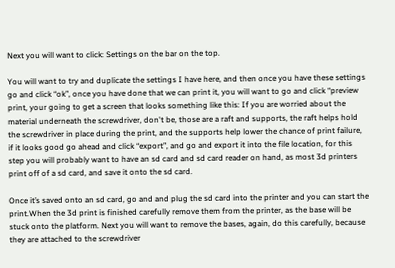Next you will want to click: Settings on the bar on the top.

You will want to try and duplicate the settings I have here, and then once you have these settings go and click “ok”, once you have done that we can print it, you will want to go and click “preview print, your going to get a screen that looks something like this: If you are worried about the material underneath the screwdriver, don't be, those are a raft and supports, the raft helps hold the screwdriver in place during the print, and the supports help lower the chance of print failure, if it looks good go ahead and click “export”, and go and export it into the file location, for this step you will probably want to have an sd card and sd card reader on hand, as most 3d printers print off of a sd card, and save it onto the sd card.

Once it’s saved onto an sd card, go and and plug the sd card into the printer and you can start the print.When the 3d print is finished carefully remove them from the printer, as the base will be stuck onto the platform. Next you will want to remove the bases, again, do this carefully, because they are attached to the screwdriver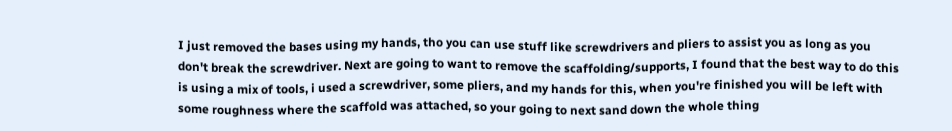I just removed the bases using my hands, tho you can use stuff like screwdrivers and pliers to assist you as long as you don't break the screwdriver. Next are going to want to remove the scaffolding/supports, I found that the best way to do this is using a mix of tools, i used a screwdriver, some pliers, and my hands for this, when you're finished you will be left with some roughness where the scaffold was attached, so your going to next sand down the whole thing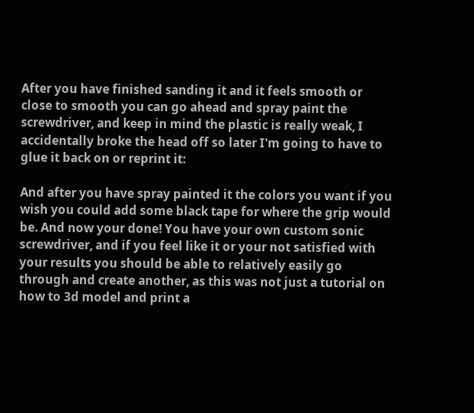After you have finished sanding it and it feels smooth or close to smooth you can go ahead and spray paint the screwdriver, and keep in mind the plastic is really weak, I accidentally broke the head off so later I'm going to have to glue it back on or reprint it:

And after you have spray painted it the colors you want if you wish you could add some black tape for where the grip would be. And now your done! You have your own custom sonic screwdriver, and if you feel like it or your not satisfied with your results you should be able to relatively easily go through and create another, as this was not just a tutorial on how to 3d model and print a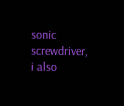sonic screwdriver, i also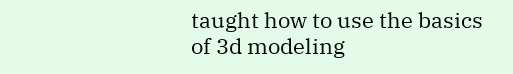taught how to use the basics of 3d modeling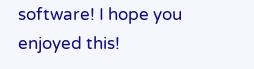software! I hope you enjoyed this!